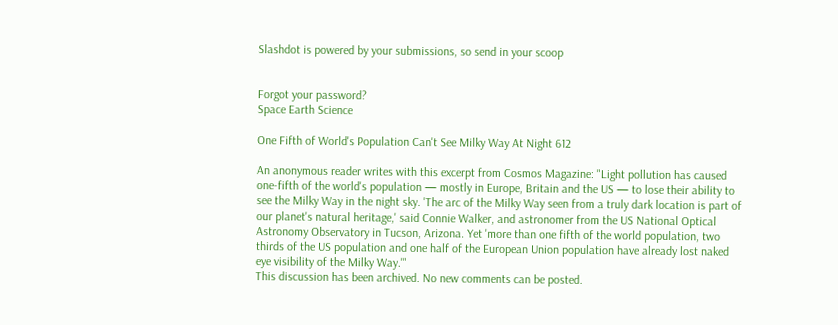Slashdot is powered by your submissions, so send in your scoop


Forgot your password?
Space Earth Science

One Fifth of World's Population Can't See Milky Way At Night 612

An anonymous reader writes with this excerpt from Cosmos Magazine: "Light pollution has caused one-fifth of the world's population — mostly in Europe, Britain and the US — to lose their ability to see the Milky Way in the night sky. 'The arc of the Milky Way seen from a truly dark location is part of our planet's natural heritage,' said Connie Walker, and astronomer from the US National Optical Astronomy Observatory in Tucson, Arizona. Yet 'more than one fifth of the world population, two thirds of the US population and one half of the European Union population have already lost naked eye visibility of the Milky Way.'"
This discussion has been archived. No new comments can be posted.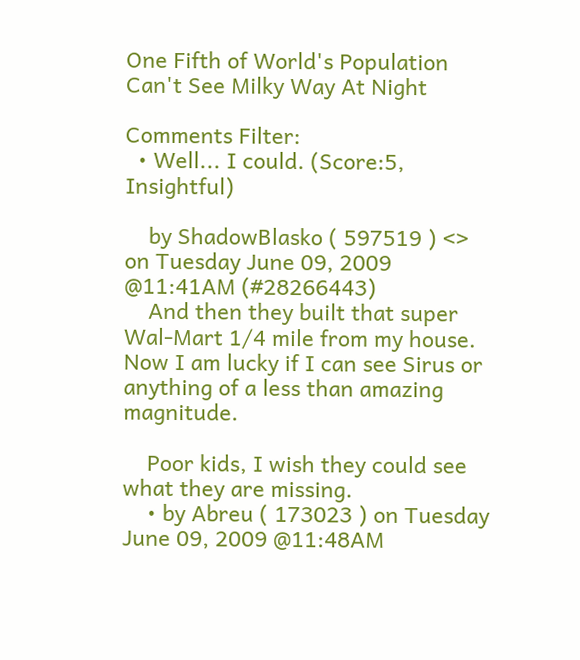One Fifth of World's Population Can't See Milky Way At Night

Comments Filter:
  • Well... I could. (Score:5, Insightful)

    by ShadowBlasko ( 597519 ) <> on Tuesday June 09, 2009 @11:41AM (#28266443)
    And then they built that super Wal-Mart 1/4 mile from my house. Now I am lucky if I can see Sirus or anything of a less than amazing magnitude.

    Poor kids, I wish they could see what they are missing.
    • by Abreu ( 173023 ) on Tuesday June 09, 2009 @11:48AM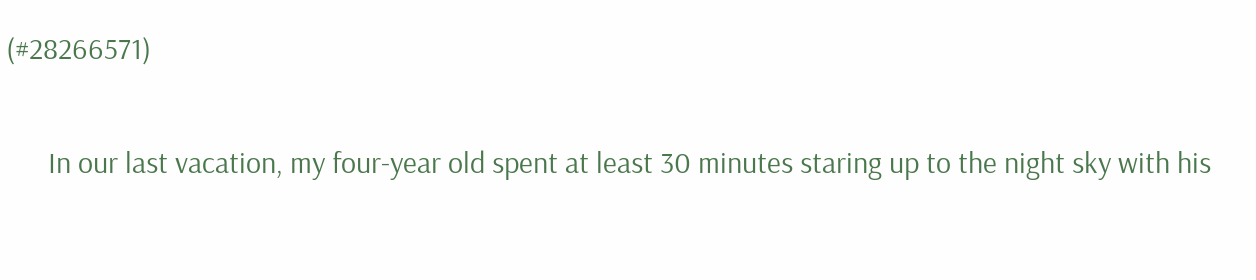(#28266571)

      In our last vacation, my four-year old spent at least 30 minutes staring up to the night sky with his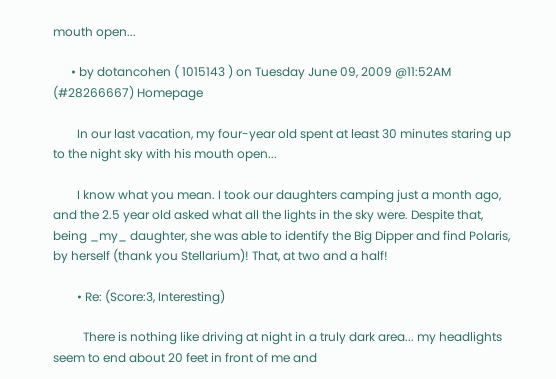mouth open...

      • by dotancohen ( 1015143 ) on Tuesday June 09, 2009 @11:52AM (#28266667) Homepage

        In our last vacation, my four-year old spent at least 30 minutes staring up to the night sky with his mouth open...

        I know what you mean. I took our daughters camping just a month ago, and the 2.5 year old asked what all the lights in the sky were. Despite that, being _my_ daughter, she was able to identify the Big Dipper and find Polaris, by herself (thank you Stellarium)! That, at two and a half!

        • Re: (Score:3, Interesting)

          There is nothing like driving at night in a truly dark area... my headlights seem to end about 20 feet in front of me and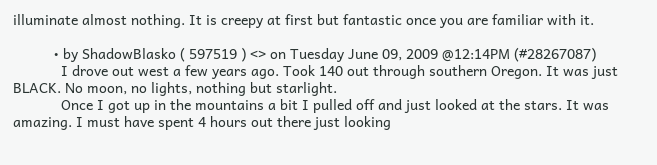illuminate almost nothing. It is creepy at first but fantastic once you are familiar with it.

          • by ShadowBlasko ( 597519 ) <> on Tuesday June 09, 2009 @12:14PM (#28267087)
            I drove out west a few years ago. Took 140 out through southern Oregon. It was just BLACK. No moon, no lights, nothing but starlight.
            Once I got up in the mountains a bit I pulled off and just looked at the stars. It was amazing. I must have spent 4 hours out there just looking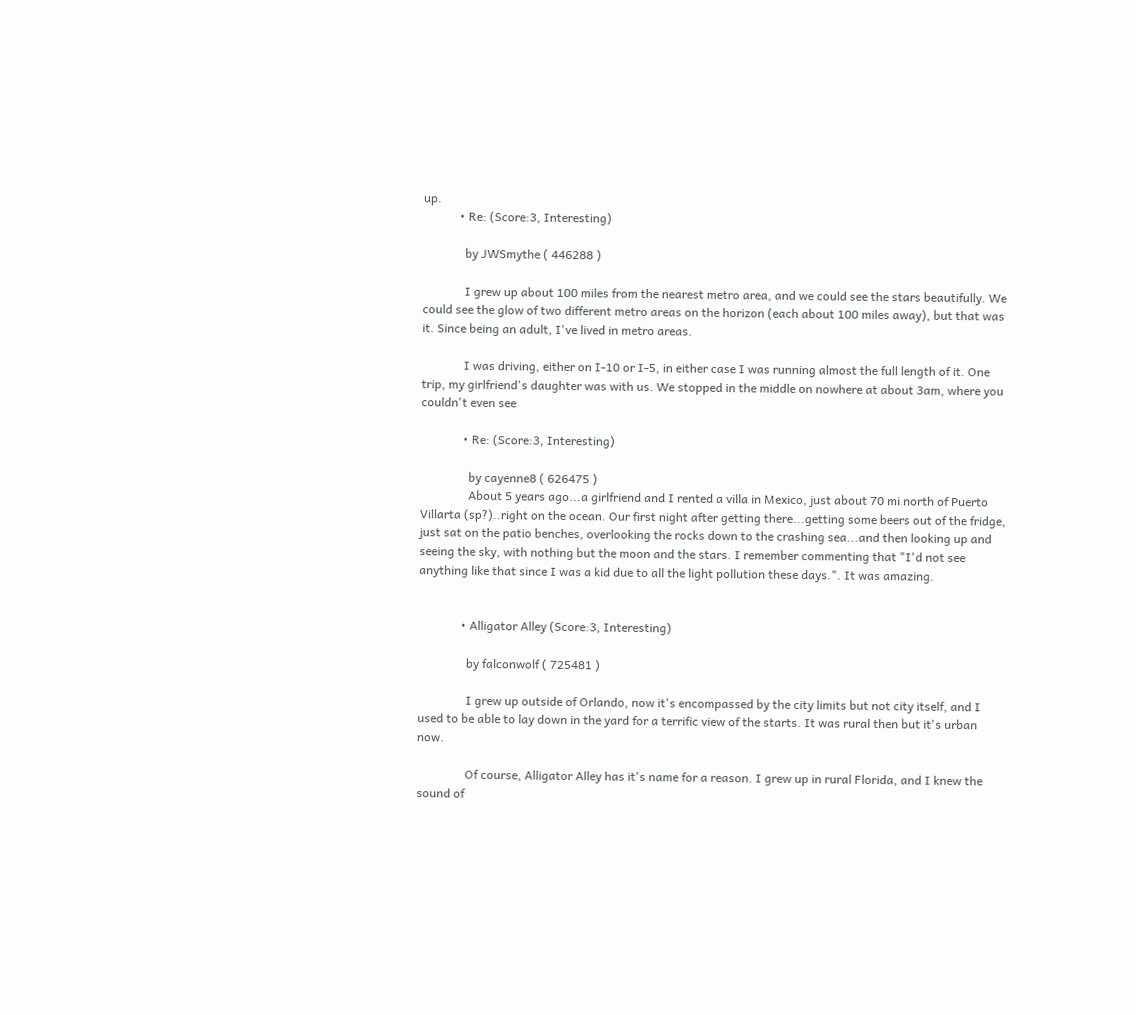up.
            • Re: (Score:3, Interesting)

              by JWSmythe ( 446288 )

              I grew up about 100 miles from the nearest metro area, and we could see the stars beautifully. We could see the glow of two different metro areas on the horizon (each about 100 miles away), but that was it. Since being an adult, I've lived in metro areas.

              I was driving, either on I-10 or I-5, in either case I was running almost the full length of it. One trip, my girlfriend's daughter was with us. We stopped in the middle on nowhere at about 3am, where you couldn't even see

              • Re: (Score:3, Interesting)

                by cayenne8 ( 626475 )
                About 5 years ago...a girlfriend and I rented a villa in Mexico, just about 70 mi north of Puerto Villarta (sp?)..right on the ocean. Our first night after getting there...getting some beers out of the fridge, just sat on the patio benches, overlooking the rocks down to the crashing sea...and then looking up and seeing the sky, with nothing but the moon and the stars. I remember commenting that "I'd not see anything like that since I was a kid due to all the light pollution these days.". It was amazing.


              • Alligator Alley (Score:3, Interesting)

                by falconwolf ( 725481 )

                I grew up outside of Orlando, now it's encompassed by the city limits but not city itself, and I used to be able to lay down in the yard for a terrific view of the starts. It was rural then but it's urban now.

                Of course, Alligator Alley has it's name for a reason. I grew up in rural Florida, and I knew the sound of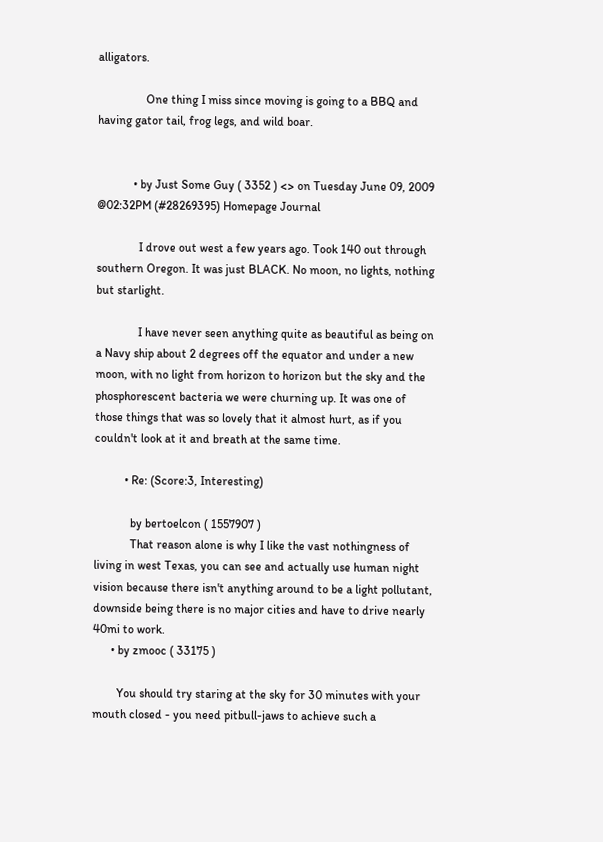alligators.

                One thing I miss since moving is going to a BBQ and having gator tail, frog legs, and wild boar.


            • by Just Some Guy ( 3352 ) <> on Tuesday June 09, 2009 @02:32PM (#28269395) Homepage Journal

              I drove out west a few years ago. Took 140 out through southern Oregon. It was just BLACK. No moon, no lights, nothing but starlight.

              I have never seen anything quite as beautiful as being on a Navy ship about 2 degrees off the equator and under a new moon, with no light from horizon to horizon but the sky and the phosphorescent bacteria we were churning up. It was one of those things that was so lovely that it almost hurt, as if you couldn't look at it and breath at the same time.

          • Re: (Score:3, Interesting)

            by bertoelcon ( 1557907 )
            That reason alone is why I like the vast nothingness of living in west Texas, you can see and actually use human night vision because there isn't anything around to be a light pollutant, downside being there is no major cities and have to drive nearly 40mi to work.
      • by zmooc ( 33175 )

        You should try staring at the sky for 30 minutes with your mouth closed - you need pitbull-jaws to achieve such a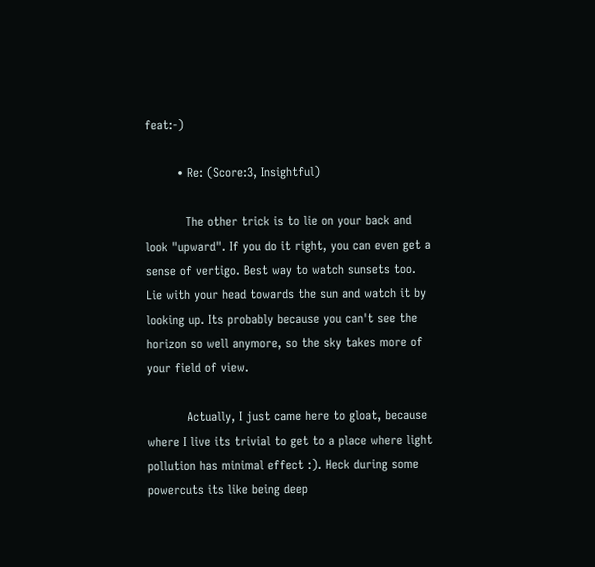feat:-)

        • Re: (Score:3, Insightful)

          The other trick is to lie on your back and look "upward". If you do it right, you can even get a sense of vertigo. Best way to watch sunsets too. Lie with your head towards the sun and watch it by looking up. Its probably because you can't see the horizon so well anymore, so the sky takes more of your field of view.

          Actually, I just came here to gloat, because where I live its trivial to get to a place where light pollution has minimal effect :). Heck during some powercuts its like being deep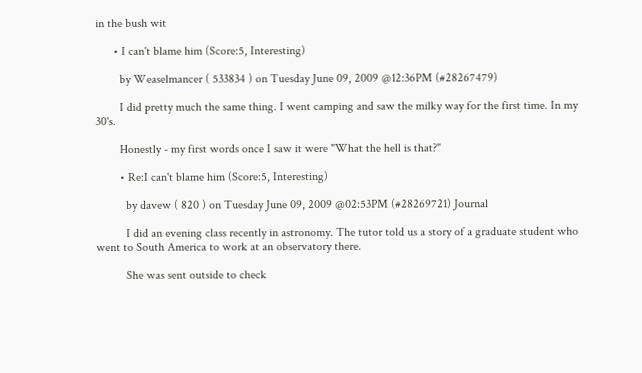in the bush wit

      • I can't blame him (Score:5, Interesting)

        by Weaselmancer ( 533834 ) on Tuesday June 09, 2009 @12:36PM (#28267479)

        I did pretty much the same thing. I went camping and saw the milky way for the first time. In my 30's.

        Honestly - my first words once I saw it were "What the hell is that?"

        • Re:I can't blame him (Score:5, Interesting)

          by davew ( 820 ) on Tuesday June 09, 2009 @02:53PM (#28269721) Journal

          I did an evening class recently in astronomy. The tutor told us a story of a graduate student who went to South America to work at an observatory there.

          She was sent outside to check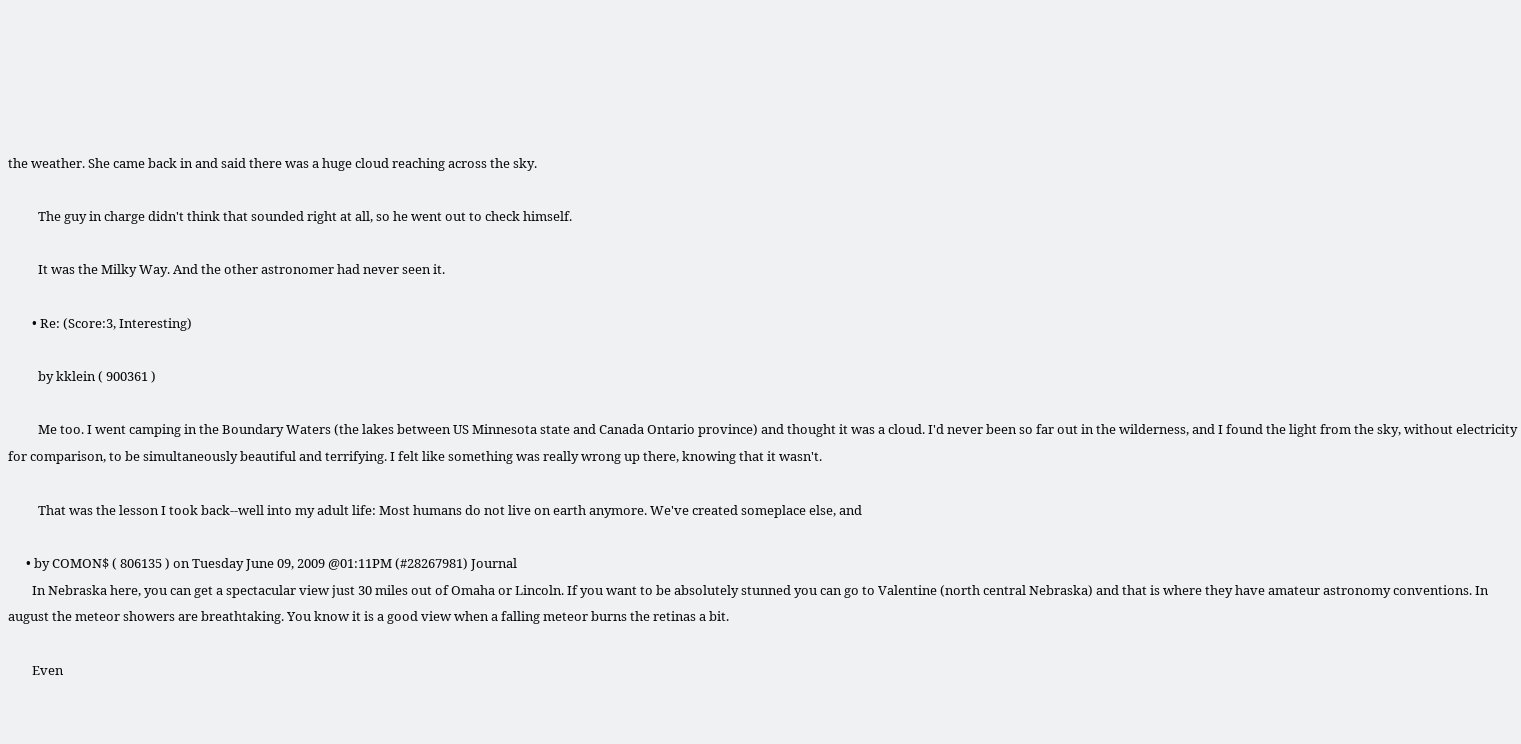the weather. She came back in and said there was a huge cloud reaching across the sky.

          The guy in charge didn't think that sounded right at all, so he went out to check himself.

          It was the Milky Way. And the other astronomer had never seen it.

        • Re: (Score:3, Interesting)

          by kklein ( 900361 )

          Me too. I went camping in the Boundary Waters (the lakes between US Minnesota state and Canada Ontario province) and thought it was a cloud. I'd never been so far out in the wilderness, and I found the light from the sky, without electricity for comparison, to be simultaneously beautiful and terrifying. I felt like something was really wrong up there, knowing that it wasn't.

          That was the lesson I took back--well into my adult life: Most humans do not live on earth anymore. We've created someplace else, and

      • by COMON$ ( 806135 ) on Tuesday June 09, 2009 @01:11PM (#28267981) Journal
        In Nebraska here, you can get a spectacular view just 30 miles out of Omaha or Lincoln. If you want to be absolutely stunned you can go to Valentine (north central Nebraska) and that is where they have amateur astronomy conventions. In august the meteor showers are breathtaking. You know it is a good view when a falling meteor burns the retinas a bit.

        Even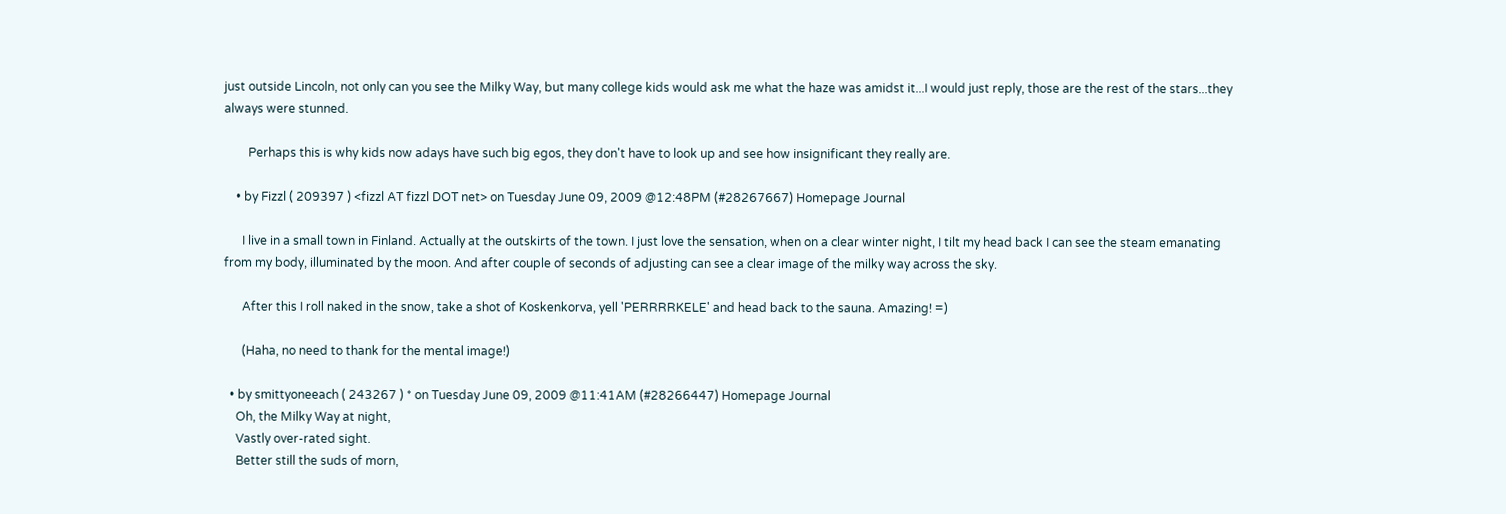just outside Lincoln, not only can you see the Milky Way, but many college kids would ask me what the haze was amidst it...I would just reply, those are the rest of the stars...they always were stunned.

        Perhaps this is why kids now adays have such big egos, they don't have to look up and see how insignificant they really are.

    • by Fizzl ( 209397 ) <fizzl AT fizzl DOT net> on Tuesday June 09, 2009 @12:48PM (#28267667) Homepage Journal

      I live in a small town in Finland. Actually at the outskirts of the town. I just love the sensation, when on a clear winter night, I tilt my head back I can see the steam emanating from my body, illuminated by the moon. And after couple of seconds of adjusting can see a clear image of the milky way across the sky.

      After this I roll naked in the snow, take a shot of Koskenkorva, yell 'PERRRRKELE' and head back to the sauna. Amazing! =)

      (Haha, no need to thank for the mental image!)

  • by smittyoneeach ( 243267 ) * on Tuesday June 09, 2009 @11:41AM (#28266447) Homepage Journal
    Oh, the Milky Way at night,
    Vastly over-rated sight.
    Better still the suds of morn,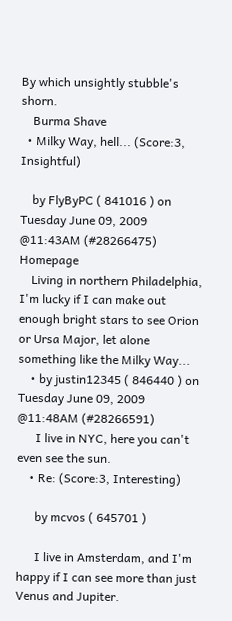By which unsightly stubble's shorn.
    Burma Shave
  • Milky Way, hell... (Score:3, Insightful)

    by FlyByPC ( 841016 ) on Tuesday June 09, 2009 @11:43AM (#28266475) Homepage
    Living in northern Philadelphia, I'm lucky if I can make out enough bright stars to see Orion or Ursa Major, let alone something like the Milky Way...
    • by justin12345 ( 846440 ) on Tuesday June 09, 2009 @11:48AM (#28266591)
      I live in NYC, here you can't even see the sun.
    • Re: (Score:3, Interesting)

      by mcvos ( 645701 )

      I live in Amsterdam, and I'm happy if I can see more than just Venus and Jupiter.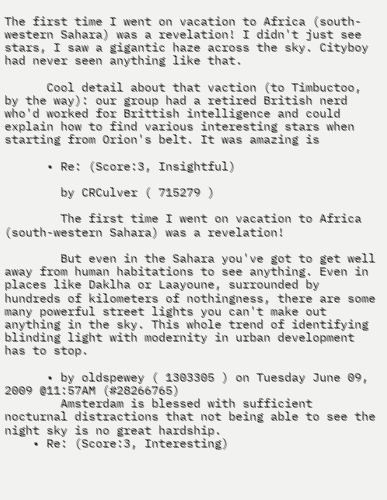The first time I went on vacation to Africa (south-western Sahara) was a revelation! I didn't just see stars, I saw a gigantic haze across the sky. Cityboy had never seen anything like that.

      Cool detail about that vaction (to Timbuctoo, by the way): our group had a retired British nerd who'd worked for Brittish intelligence and could explain how to find various interesting stars when starting from Orion's belt. It was amazing is

      • Re: (Score:3, Insightful)

        by CRCulver ( 715279 )

        The first time I went on vacation to Africa (south-western Sahara) was a revelation!

        But even in the Sahara you've got to get well away from human habitations to see anything. Even in places like Daklha or Laayoune, surrounded by hundreds of kilometers of nothingness, there are some many powerful street lights you can't make out anything in the sky. This whole trend of identifying blinding light with modernity in urban development has to stop.

      • by oldspewey ( 1303305 ) on Tuesday June 09, 2009 @11:57AM (#28266765)
        Amsterdam is blessed with sufficient nocturnal distractions that not being able to see the night sky is no great hardship.
    • Re: (Score:3, Interesting)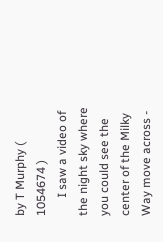by T Murphy ( 1054674 )
      I saw a video of the night sky where you could see the center of the Milky Way move across -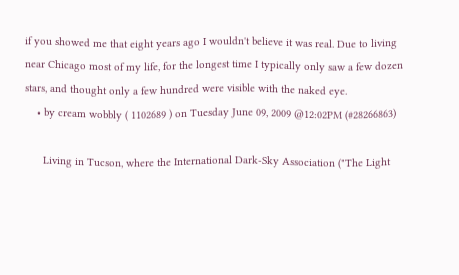if you showed me that eight years ago I wouldn't believe it was real. Due to living near Chicago most of my life, for the longest time I typically only saw a few dozen stars, and thought only a few hundred were visible with the naked eye.
    • by cream wobbly ( 1102689 ) on Tuesday June 09, 2009 @12:02PM (#28266863)

      Living in Tucson, where the International Dark-Sky Association ("The Light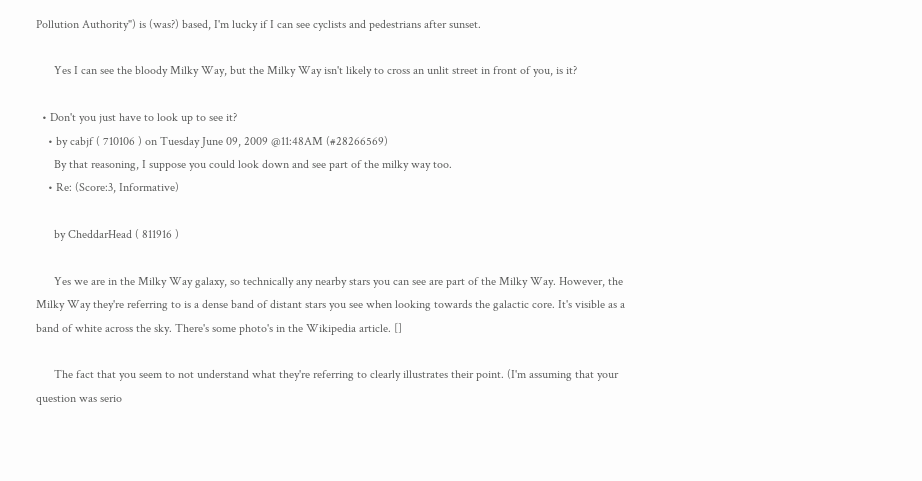Pollution Authority") is (was?) based, I'm lucky if I can see cyclists and pedestrians after sunset.

      Yes I can see the bloody Milky Way, but the Milky Way isn't likely to cross an unlit street in front of you, is it?

  • Don't you just have to look up to see it?
    • by cabjf ( 710106 ) on Tuesday June 09, 2009 @11:48AM (#28266569)
      By that reasoning, I suppose you could look down and see part of the milky way too.
    • Re: (Score:3, Informative)

      by CheddarHead ( 811916 )

      Yes we are in the Milky Way galaxy, so technically any nearby stars you can see are part of the Milky Way. However, the Milky Way they're referring to is a dense band of distant stars you see when looking towards the galactic core. It's visible as a band of white across the sky. There's some photo's in the Wikipedia article. []

      The fact that you seem to not understand what they're referring to clearly illustrates their point. (I'm assuming that your question was serio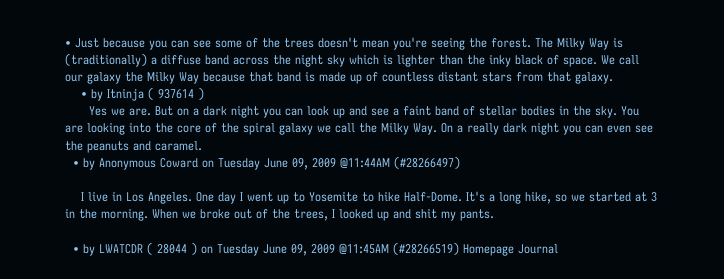• Just because you can see some of the trees doesn't mean you're seeing the forest. The Milky Way is (traditionally) a diffuse band across the night sky which is lighter than the inky black of space. We call our galaxy the Milky Way because that band is made up of countless distant stars from that galaxy.
    • by Itninja ( 937614 )
      Yes we are. But on a dark night you can look up and see a faint band of stellar bodies in the sky. You are looking into the core of the spiral galaxy we call the Milky Way. On a really dark night you can even see the peanuts and caramel.
  • by Anonymous Coward on Tuesday June 09, 2009 @11:44AM (#28266497)

    I live in Los Angeles. One day I went up to Yosemite to hike Half-Dome. It's a long hike, so we started at 3 in the morning. When we broke out of the trees, I looked up and shit my pants.

  • by LWATCDR ( 28044 ) on Tuesday June 09, 2009 @11:45AM (#28266519) Homepage Journal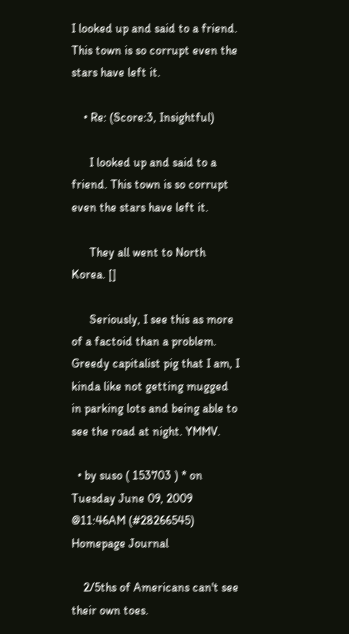I looked up and said to a friend. This town is so corrupt even the stars have left it.

    • Re: (Score:3, Insightful)

      I looked up and said to a friend. This town is so corrupt even the stars have left it.

      They all went to North Korea. []

      Seriously, I see this as more of a factoid than a problem. Greedy capitalist pig that I am, I kinda like not getting mugged in parking lots and being able to see the road at night. YMMV.

  • by suso ( 153703 ) * on Tuesday June 09, 2009 @11:46AM (#28266545) Homepage Journal

    2/5ths of Americans can't see their own toes.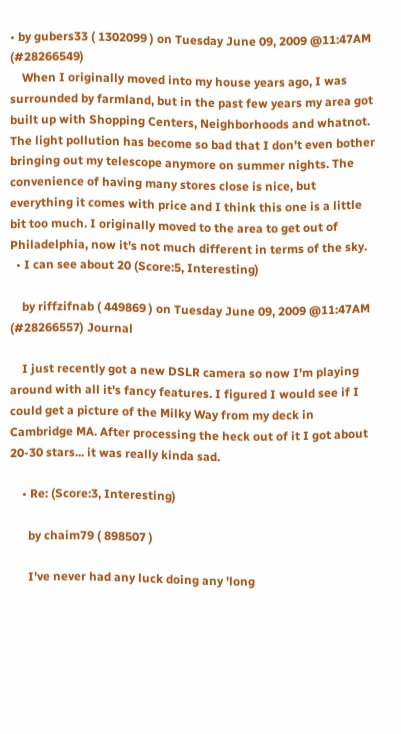• by gubers33 ( 1302099 ) on Tuesday June 09, 2009 @11:47AM (#28266549)
    When I originally moved into my house years ago, I was surrounded by farmland, but in the past few years my area got built up with Shopping Centers, Neighborhoods and whatnot. The light pollution has become so bad that I don't even bother bringing out my telescope anymore on summer nights. The convenience of having many stores close is nice, but everything it comes with price and I think this one is a little bit too much. I originally moved to the area to get out of Philadelphia, now it's not much different in terms of the sky.
  • I can see about 20 (Score:5, Interesting)

    by riffzifnab ( 449869 ) on Tuesday June 09, 2009 @11:47AM (#28266557) Journal

    I just recently got a new DSLR camera so now I'm playing around with all it's fancy features. I figured I would see if I could get a picture of the Milky Way from my deck in Cambridge MA. After processing the heck out of it I got about 20-30 stars... it was really kinda sad.

    • Re: (Score:3, Interesting)

      by chaim79 ( 898507 )

      I've never had any luck doing any 'long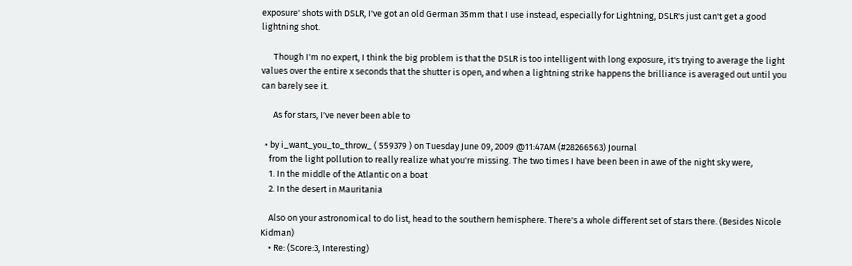exposure' shots with DSLR, I've got an old German 35mm that I use instead, especially for Lightning, DSLR's just can't get a good lightning shot.

      Though I'm no expert, I think the big problem is that the DSLR is too intelligent with long exposure, it's trying to average the light values over the entire x seconds that the shutter is open, and when a lightning strike happens the brilliance is averaged out until you can barely see it.

      As for stars, I've never been able to

  • by i_want_you_to_throw_ ( 559379 ) on Tuesday June 09, 2009 @11:47AM (#28266563) Journal
    from the light pollution to really realize what you're missing. The two times I have been been in awe of the night sky were,
    1. In the middle of the Atlantic on a boat
    2. In the desert in Mauritania

    Also on your astronomical to do list, head to the southern hemisphere. There's a whole different set of stars there. (Besides Nicole Kidman)
    • Re: (Score:3, Interesting)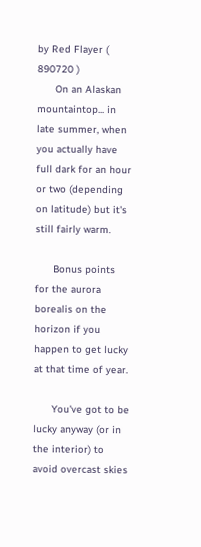by Red Flayer ( 890720 )
      On an Alaskan mountaintop... in late summer, when you actually have full dark for an hour or two (depending on latitude) but it's still fairly warm.

      Bonus points for the aurora borealis on the horizon if you happen to get lucky at that time of year.

      You've got to be lucky anyway (or in the interior) to avoid overcast skies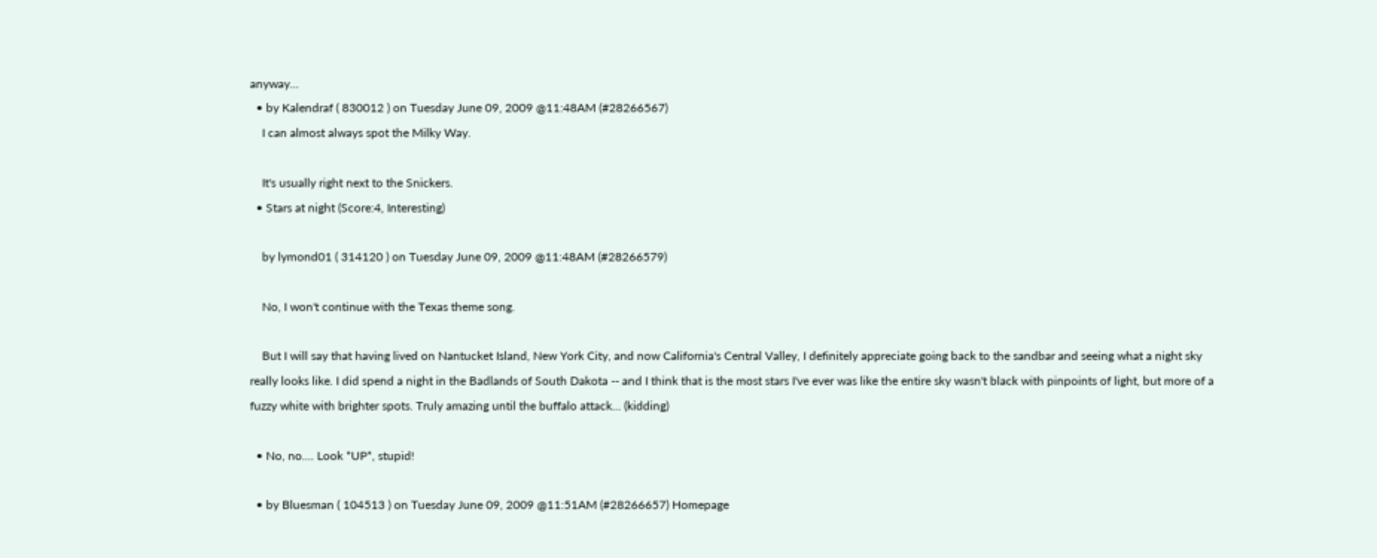anyway...
  • by Kalendraf ( 830012 ) on Tuesday June 09, 2009 @11:48AM (#28266567)
    I can almost always spot the Milky Way.

    It's usually right next to the Snickers.
  • Stars at night (Score:4, Interesting)

    by lymond01 ( 314120 ) on Tuesday June 09, 2009 @11:48AM (#28266579)

    No, I won't continue with the Texas theme song.

    But I will say that having lived on Nantucket Island, New York City, and now California's Central Valley, I definitely appreciate going back to the sandbar and seeing what a night sky really looks like. I did spend a night in the Badlands of South Dakota -- and I think that is the most stars I've ever was like the entire sky wasn't black with pinpoints of light, but more of a fuzzy white with brighter spots. Truly amazing until the buffalo attack... (kidding)

  • No, no.... Look *UP*, stupid!

  • by Bluesman ( 104513 ) on Tuesday June 09, 2009 @11:51AM (#28266657) Homepage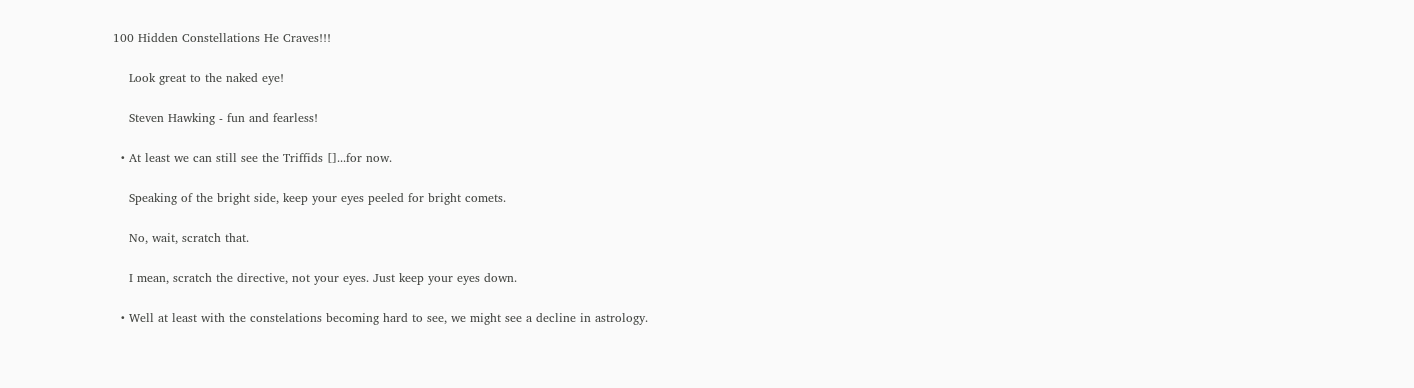100 Hidden Constellations He Craves!!!

    Look great to the naked eye!

    Steven Hawking - fun and fearless!

  • At least we can still see the Triffids []...for now.

    Speaking of the bright side, keep your eyes peeled for bright comets.

    No, wait, scratch that.

    I mean, scratch the directive, not your eyes. Just keep your eyes down.

  • Well at least with the constelations becoming hard to see, we might see a decline in astrology.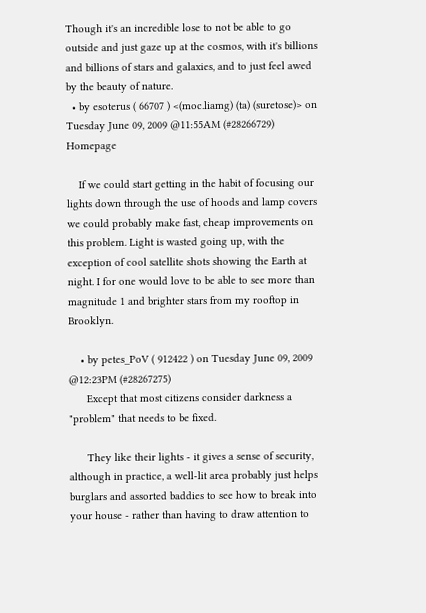Though it's an incredible lose to not be able to go outside and just gaze up at the cosmos, with it's billions and billions of stars and galaxies, and to just feel awed by the beauty of nature.
  • by esoterus ( 66707 ) <(moc.liamg) (ta) (suretose)> on Tuesday June 09, 2009 @11:55AM (#28266729) Homepage

    If we could start getting in the habit of focusing our lights down through the use of hoods and lamp covers we could probably make fast, cheap improvements on this problem. Light is wasted going up, with the exception of cool satellite shots showing the Earth at night. I for one would love to be able to see more than magnitude 1 and brighter stars from my rooftop in Brooklyn.

    • by petes_PoV ( 912422 ) on Tuesday June 09, 2009 @12:23PM (#28267275)
      Except that most citizens consider darkness a "problem" that needs to be fixed.

      They like their lights - it gives a sense of security, although in practice, a well-lit area probably just helps burglars and assorted baddies to see how to break into your house - rather than having to draw attention to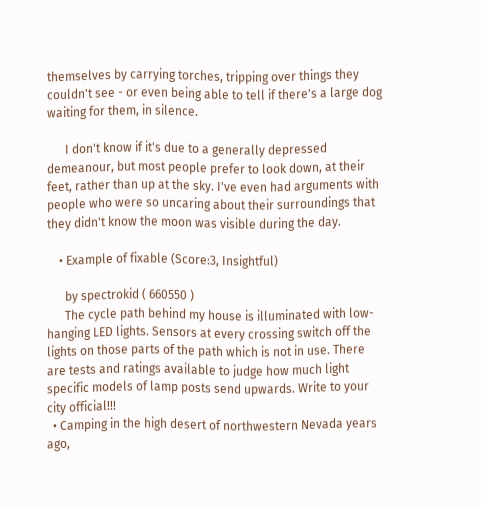themselves by carrying torches, tripping over things they couldn't see - or even being able to tell if there's a large dog waiting for them, in silence.

      I don't know if it's due to a generally depressed demeanour, but most people prefer to look down, at their feet, rather than up at the sky. I've even had arguments with people who were so uncaring about their surroundings that they didn't know the moon was visible during the day.

    • Example of fixable (Score:3, Insightful)

      by spectrokid ( 660550 )
      The cycle path behind my house is illuminated with low-hanging LED lights. Sensors at every crossing switch off the lights on those parts of the path which is not in use. There are tests and ratings available to judge how much light specific models of lamp posts send upwards. Write to your city official!!!
  • Camping in the high desert of northwestern Nevada years ago,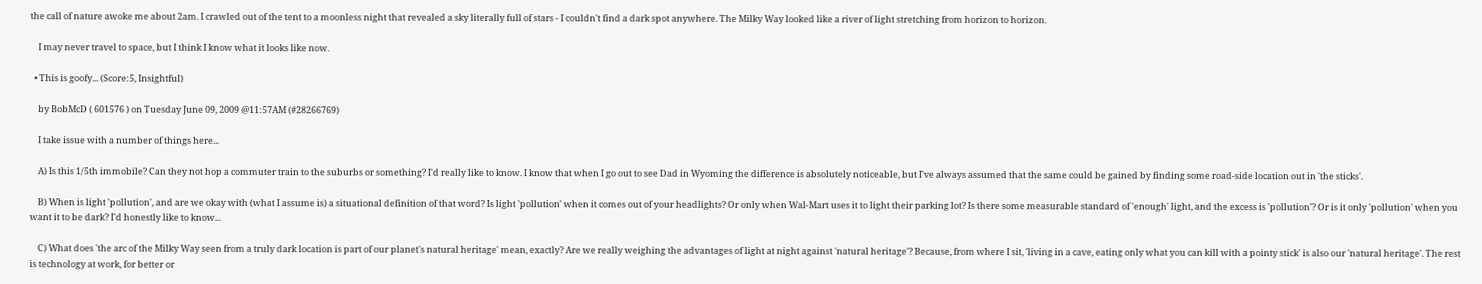the call of nature awoke me about 2am. I crawled out of the tent to a moonless night that revealed a sky literally full of stars - I couldn't find a dark spot anywhere. The Milky Way looked like a river of light stretching from horizon to horizon.

    I may never travel to space, but I think I know what it looks like now.

  • This is goofy... (Score:5, Insightful)

    by BobMcD ( 601576 ) on Tuesday June 09, 2009 @11:57AM (#28266769)

    I take issue with a number of things here...

    A) Is this 1/5th immobile? Can they not hop a commuter train to the suburbs or something? I'd really like to know. I know that when I go out to see Dad in Wyoming the difference is absolutely noticeable, but I've always assumed that the same could be gained by finding some road-side location out in 'the sticks'.

    B) When is light 'pollution', and are we okay with (what I assume is) a situational definition of that word? Is light 'pollution' when it comes out of your headlights? Or only when Wal-Mart uses it to light their parking lot? Is there some measurable standard of 'enough' light, and the excess is 'pollution'? Or is it only 'pollution' when you want it to be dark? I'd honestly like to know...

    C) What does 'the arc of the Milky Way seen from a truly dark location is part of our planet's natural heritage' mean, exactly? Are we really weighing the advantages of light at night against 'natural heritage'? Because, from where I sit, 'living in a cave, eating only what you can kill with a pointy stick' is also our 'natural heritage'. The rest is technology at work, for better or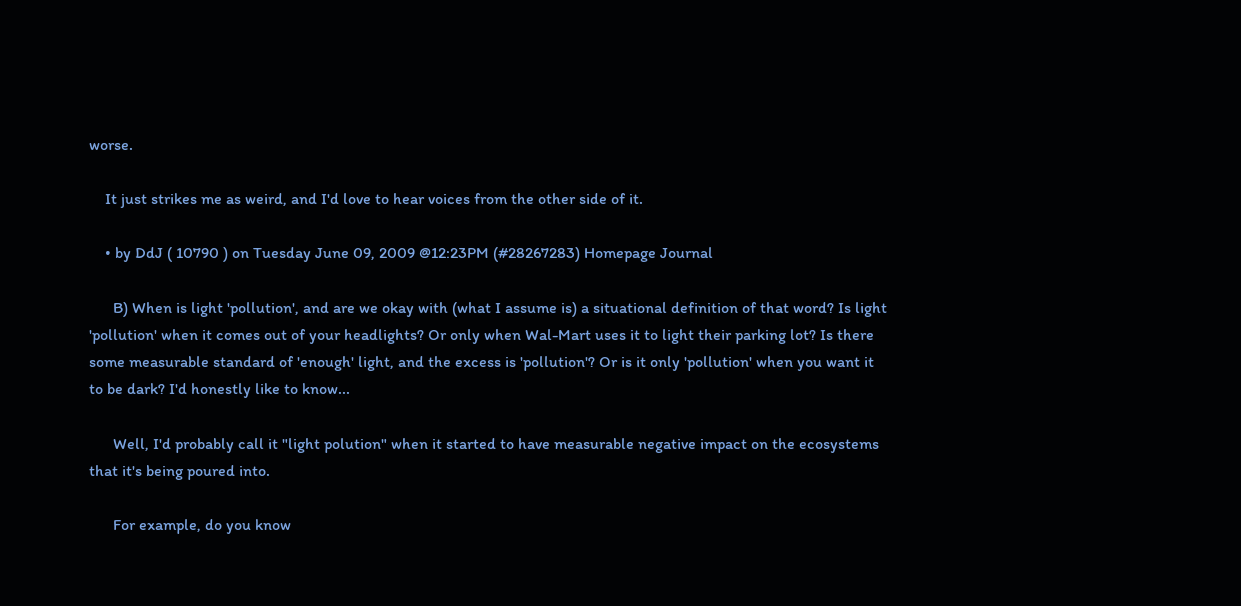worse.

    It just strikes me as weird, and I'd love to hear voices from the other side of it.

    • by DdJ ( 10790 ) on Tuesday June 09, 2009 @12:23PM (#28267283) Homepage Journal

      B) When is light 'pollution', and are we okay with (what I assume is) a situational definition of that word? Is light 'pollution' when it comes out of your headlights? Or only when Wal-Mart uses it to light their parking lot? Is there some measurable standard of 'enough' light, and the excess is 'pollution'? Or is it only 'pollution' when you want it to be dark? I'd honestly like to know...

      Well, I'd probably call it "light polution" when it started to have measurable negative impact on the ecosystems that it's being poured into.

      For example, do you know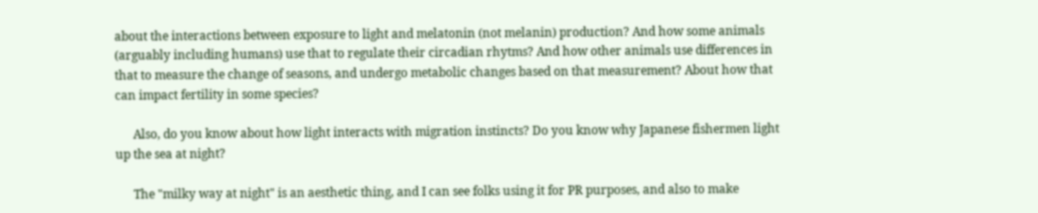about the interactions between exposure to light and melatonin (not melanin) production? And how some animals (arguably including humans) use that to regulate their circadian rhytms? And how other animals use differences in that to measure the change of seasons, and undergo metabolic changes based on that measurement? About how that can impact fertility in some species?

      Also, do you know about how light interacts with migration instincts? Do you know why Japanese fishermen light up the sea at night?

      The "milky way at night" is an aesthetic thing, and I can see folks using it for PR purposes, and also to make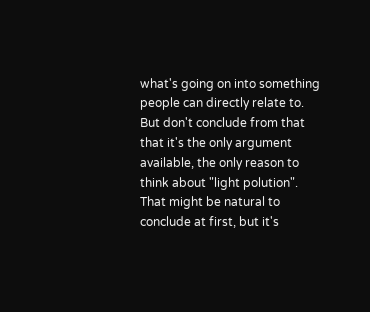what's going on into something people can directly relate to. But don't conclude from that that it's the only argument available, the only reason to think about "light polution". That might be natural to conclude at first, but it's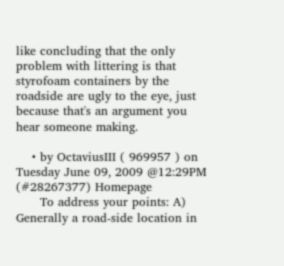like concluding that the only problem with littering is that styrofoam containers by the roadside are ugly to the eye, just because that's an argument you hear someone making.

    • by OctaviusIII ( 969957 ) on Tuesday June 09, 2009 @12:29PM (#28267377) Homepage
      To address your points: A) Generally a road-side location in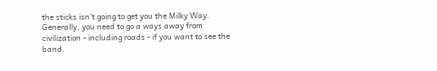the sticks isn't going to get you the Milky Way. Generally, you need to go a ways away from civilization - including roads - if you want to see the band.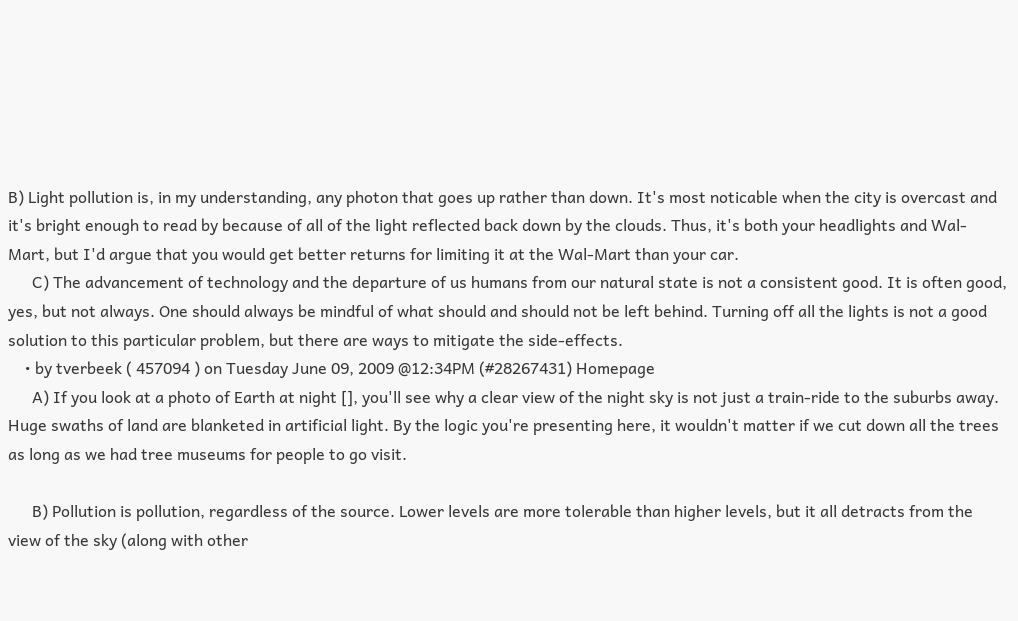B) Light pollution is, in my understanding, any photon that goes up rather than down. It's most noticable when the city is overcast and it's bright enough to read by because of all of the light reflected back down by the clouds. Thus, it's both your headlights and Wal-Mart, but I'd argue that you would get better returns for limiting it at the Wal-Mart than your car.
      C) The advancement of technology and the departure of us humans from our natural state is not a consistent good. It is often good, yes, but not always. One should always be mindful of what should and should not be left behind. Turning off all the lights is not a good solution to this particular problem, but there are ways to mitigate the side-effects.
    • by tverbeek ( 457094 ) on Tuesday June 09, 2009 @12:34PM (#28267431) Homepage
      A) If you look at a photo of Earth at night [], you'll see why a clear view of the night sky is not just a train-ride to the suburbs away. Huge swaths of land are blanketed in artificial light. By the logic you're presenting here, it wouldn't matter if we cut down all the trees as long as we had tree museums for people to go visit.

      B) Pollution is pollution, regardless of the source. Lower levels are more tolerable than higher levels, but it all detracts from the view of the sky (along with other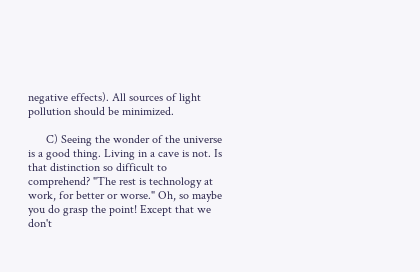negative effects). All sources of light pollution should be minimized.

      C) Seeing the wonder of the universe is a good thing. Living in a cave is not. Is that distinction so difficult to comprehend? "The rest is technology at work, for better or worse." Oh, so maybe you do grasp the point! Except that we don't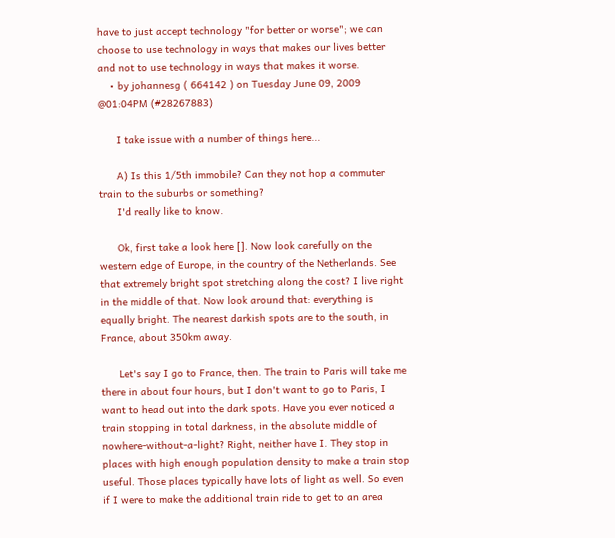have to just accept technology "for better or worse"; we can choose to use technology in ways that makes our lives better and not to use technology in ways that makes it worse.
    • by johannesg ( 664142 ) on Tuesday June 09, 2009 @01:04PM (#28267883)

      I take issue with a number of things here...

      A) Is this 1/5th immobile? Can they not hop a commuter train to the suburbs or something?
      I'd really like to know.

      Ok, first take a look here []. Now look carefully on the western edge of Europe, in the country of the Netherlands. See that extremely bright spot stretching along the cost? I live right in the middle of that. Now look around that: everything is equally bright. The nearest darkish spots are to the south, in France, about 350km away.

      Let's say I go to France, then. The train to Paris will take me there in about four hours, but I don't want to go to Paris, I want to head out into the dark spots. Have you ever noticed a train stopping in total darkness, in the absolute middle of nowhere-without-a-light? Right, neither have I. They stop in places with high enough population density to make a train stop useful. Those places typically have lots of light as well. So even if I were to make the additional train ride to get to an area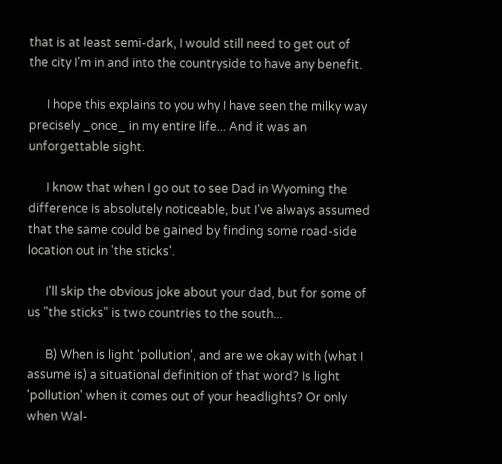that is at least semi-dark, I would still need to get out of the city I'm in and into the countryside to have any benefit.

      I hope this explains to you why I have seen the milky way precisely _once_ in my entire life... And it was an unforgettable sight.

      I know that when I go out to see Dad in Wyoming the difference is absolutely noticeable, but I've always assumed that the same could be gained by finding some road-side location out in 'the sticks'.

      I'll skip the obvious joke about your dad, but for some of us "the sticks" is two countries to the south...

      B) When is light 'pollution', and are we okay with (what I assume is) a situational definition of that word? Is light 'pollution' when it comes out of your headlights? Or only when Wal-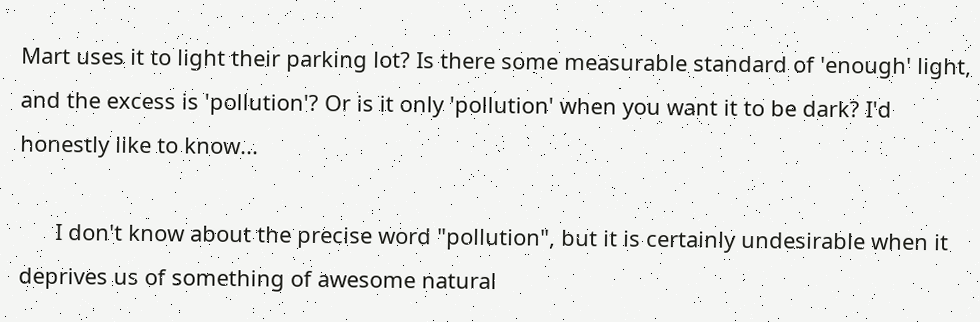Mart uses it to light their parking lot? Is there some measurable standard of 'enough' light, and the excess is 'pollution'? Or is it only 'pollution' when you want it to be dark? I'd honestly like to know...

      I don't know about the precise word "pollution", but it is certainly undesirable when it deprives us of something of awesome natural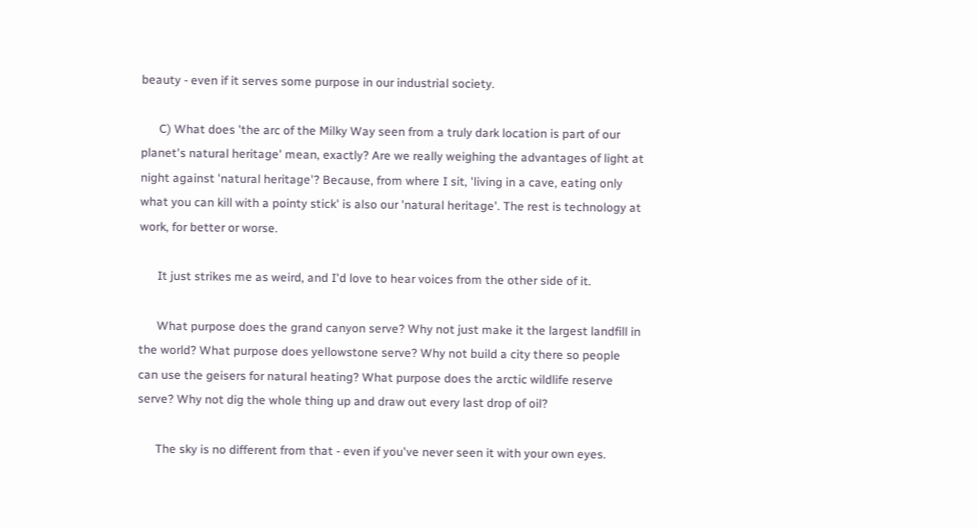beauty - even if it serves some purpose in our industrial society.

      C) What does 'the arc of the Milky Way seen from a truly dark location is part of our planet's natural heritage' mean, exactly? Are we really weighing the advantages of light at night against 'natural heritage'? Because, from where I sit, 'living in a cave, eating only what you can kill with a pointy stick' is also our 'natural heritage'. The rest is technology at work, for better or worse.

      It just strikes me as weird, and I'd love to hear voices from the other side of it.

      What purpose does the grand canyon serve? Why not just make it the largest landfill in the world? What purpose does yellowstone serve? Why not build a city there so people can use the geisers for natural heating? What purpose does the arctic wildlife reserve serve? Why not dig the whole thing up and draw out every last drop of oil?

      The sky is no different from that - even if you've never seen it with your own eyes.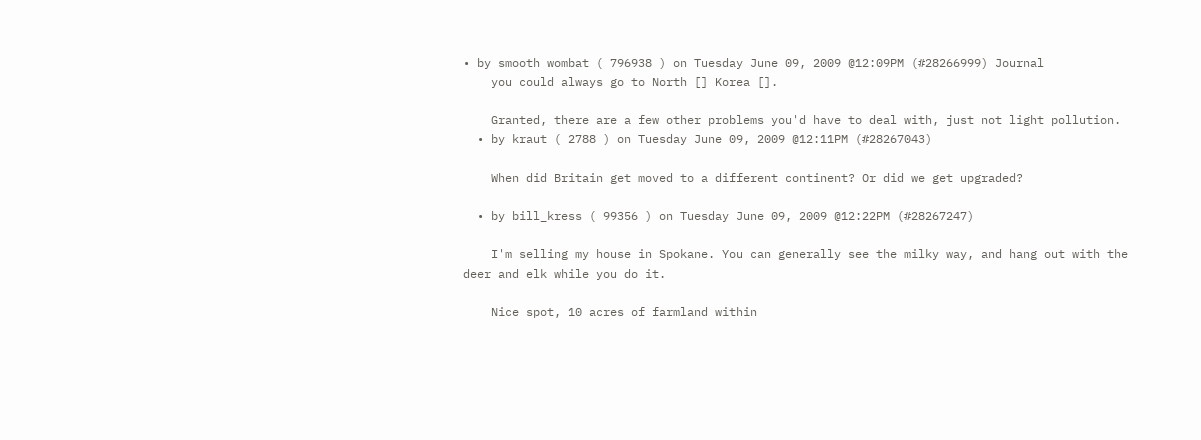• by smooth wombat ( 796938 ) on Tuesday June 09, 2009 @12:09PM (#28266999) Journal
    you could always go to North [] Korea [].

    Granted, there are a few other problems you'd have to deal with, just not light pollution.
  • by kraut ( 2788 ) on Tuesday June 09, 2009 @12:11PM (#28267043)

    When did Britain get moved to a different continent? Or did we get upgraded?

  • by bill_kress ( 99356 ) on Tuesday June 09, 2009 @12:22PM (#28267247)

    I'm selling my house in Spokane. You can generally see the milky way, and hang out with the deer and elk while you do it.

    Nice spot, 10 acres of farmland within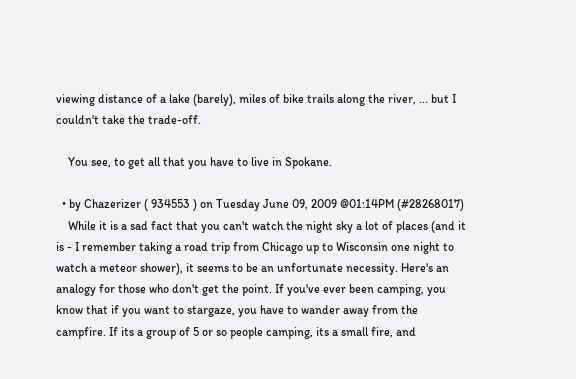viewing distance of a lake (barely), miles of bike trails along the river, ... but I couldn't take the trade-off.

    You see, to get all that you have to live in Spokane.

  • by Chazerizer ( 934553 ) on Tuesday June 09, 2009 @01:14PM (#28268017)
    While it is a sad fact that you can't watch the night sky a lot of places (and it is - I remember taking a road trip from Chicago up to Wisconsin one night to watch a meteor shower), it seems to be an unfortunate necessity. Here's an analogy for those who don't get the point. If you've ever been camping, you know that if you want to stargaze, you have to wander away from the campfire. If its a group of 5 or so people camping, its a small fire, and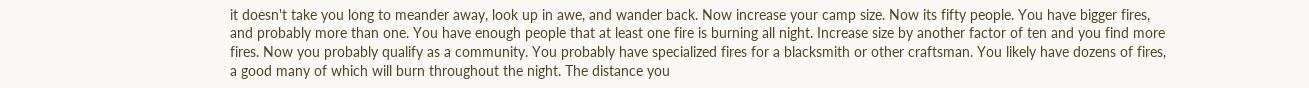it doesn't take you long to meander away, look up in awe, and wander back. Now increase your camp size. Now its fifty people. You have bigger fires, and probably more than one. You have enough people that at least one fire is burning all night. Increase size by another factor of ten and you find more fires. Now you probably qualify as a community. You probably have specialized fires for a blacksmith or other craftsman. You likely have dozens of fires, a good many of which will burn throughout the night. The distance you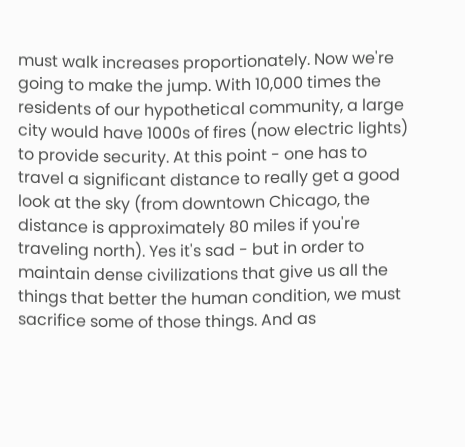must walk increases proportionately. Now we're going to make the jump. With 10,000 times the residents of our hypothetical community, a large city would have 1000s of fires (now electric lights) to provide security. At this point - one has to travel a significant distance to really get a good look at the sky (from downtown Chicago, the distance is approximately 80 miles if you're traveling north). Yes it's sad - but in order to maintain dense civilizations that give us all the things that better the human condition, we must sacrifice some of those things. And as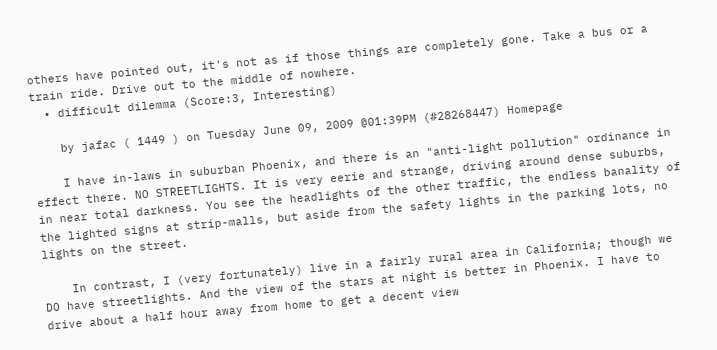others have pointed out, it's not as if those things are completely gone. Take a bus or a train ride. Drive out to the middle of nowhere.
  • difficult dilemma (Score:3, Interesting)

    by jafac ( 1449 ) on Tuesday June 09, 2009 @01:39PM (#28268447) Homepage

    I have in-laws in suburban Phoenix, and there is an "anti-light pollution" ordinance in effect there. NO STREETLIGHTS. It is very eerie and strange, driving around dense suburbs, in near total darkness. You see the headlights of the other traffic, the endless banality of the lighted signs at strip-malls, but aside from the safety lights in the parking lots, no lights on the street.

    In contrast, I (very fortunately) live in a fairly rural area in California; though we DO have streetlights. And the view of the stars at night is better in Phoenix. I have to drive about a half hour away from home to get a decent view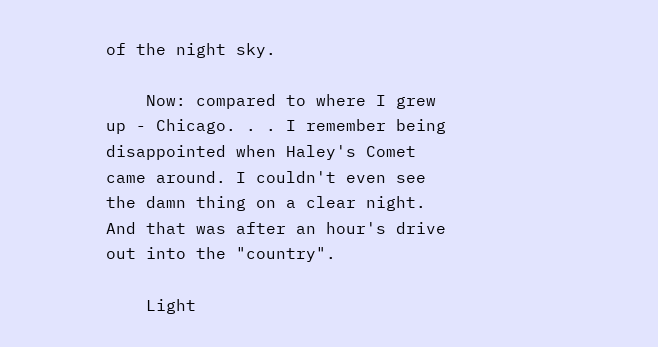of the night sky.

    Now: compared to where I grew up - Chicago. . . I remember being disappointed when Haley's Comet came around. I couldn't even see the damn thing on a clear night. And that was after an hour's drive out into the "country".

    Light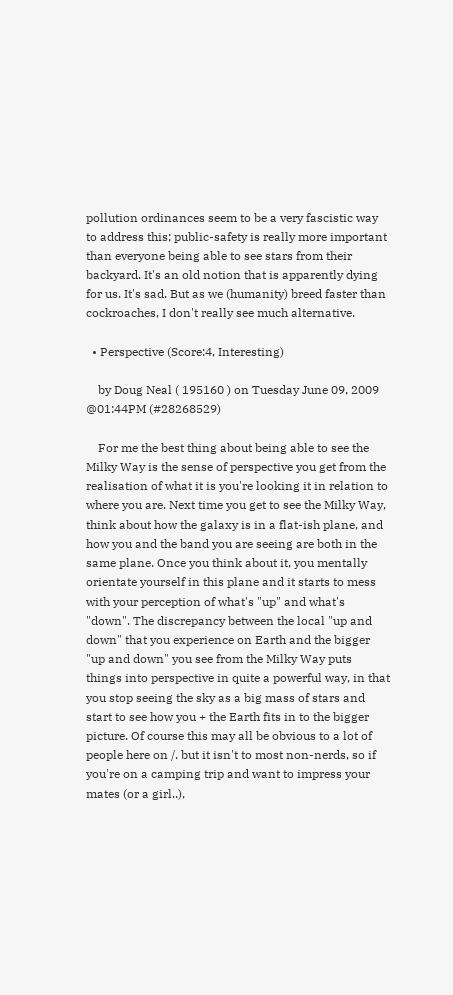pollution ordinances seem to be a very fascistic way to address this; public-safety is really more important than everyone being able to see stars from their backyard. It's an old notion that is apparently dying for us. It's sad. But as we (humanity) breed faster than cockroaches, I don't really see much alternative.

  • Perspective (Score:4, Interesting)

    by Doug Neal ( 195160 ) on Tuesday June 09, 2009 @01:44PM (#28268529)

    For me the best thing about being able to see the Milky Way is the sense of perspective you get from the realisation of what it is you're looking it in relation to where you are. Next time you get to see the Milky Way, think about how the galaxy is in a flat-ish plane, and how you and the band you are seeing are both in the same plane. Once you think about it, you mentally orientate yourself in this plane and it starts to mess with your perception of what's "up" and what's "down". The discrepancy between the local "up and down" that you experience on Earth and the bigger "up and down" you see from the Milky Way puts things into perspective in quite a powerful way, in that you stop seeing the sky as a big mass of stars and start to see how you + the Earth fits in to the bigger picture. Of course this may all be obvious to a lot of people here on /. but it isn't to most non-nerds, so if you're on a camping trip and want to impress your mates (or a girl..),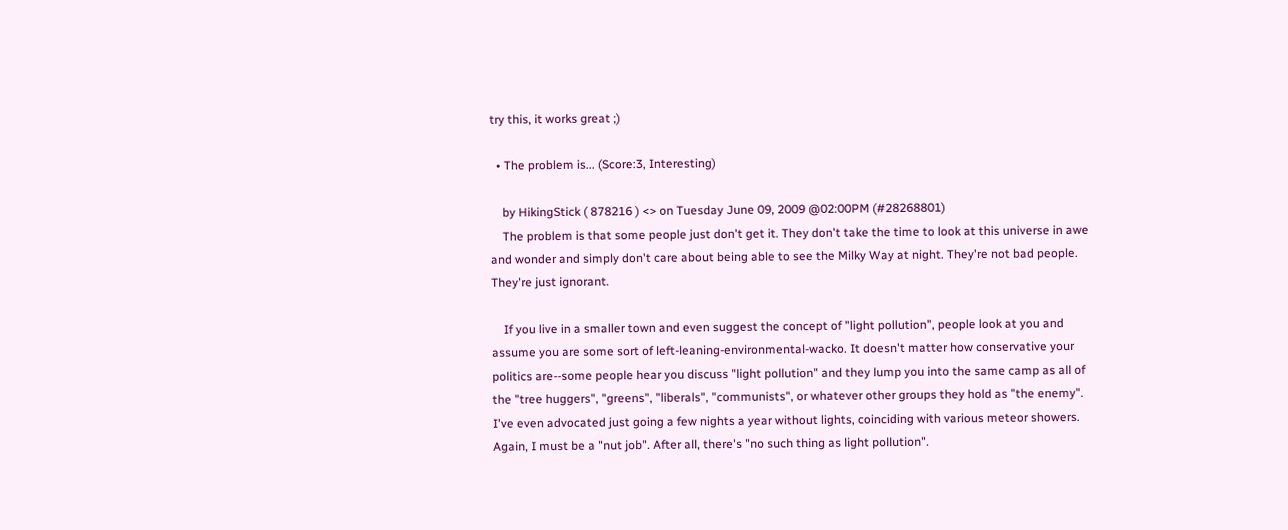try this, it works great ;)

  • The problem is... (Score:3, Interesting)

    by HikingStick ( 878216 ) <> on Tuesday June 09, 2009 @02:00PM (#28268801)
    The problem is that some people just don't get it. They don't take the time to look at this universe in awe and wonder and simply don't care about being able to see the Milky Way at night. They're not bad people. They're just ignorant.

    If you live in a smaller town and even suggest the concept of "light pollution", people look at you and assume you are some sort of left-leaning-environmental-wacko. It doesn't matter how conservative your politics are--some people hear you discuss "light pollution" and they lump you into the same camp as all of the "tree huggers", "greens", "liberals", "communists", or whatever other groups they hold as "the enemy". I've even advocated just going a few nights a year without lights, coinciding with various meteor showers. Again, I must be a "nut job". After all, there's "no such thing as light pollution".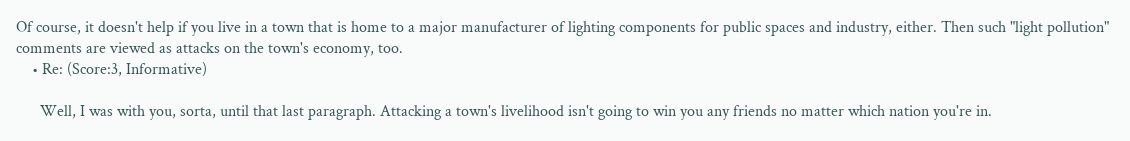Of course, it doesn't help if you live in a town that is home to a major manufacturer of lighting components for public spaces and industry, either. Then such "light pollution" comments are viewed as attacks on the town's economy, too.
    • Re: (Score:3, Informative)

      Well, I was with you, sorta, until that last paragraph. Attacking a town's livelihood isn't going to win you any friends no matter which nation you're in.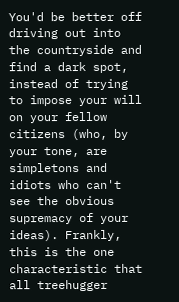You'd be better off driving out into the countryside and find a dark spot, instead of trying to impose your will on your fellow citizens (who, by your tone, are simpletons and idiots who can't see the obvious supremacy of your ideas). Frankly, this is the one characteristic that all treehugger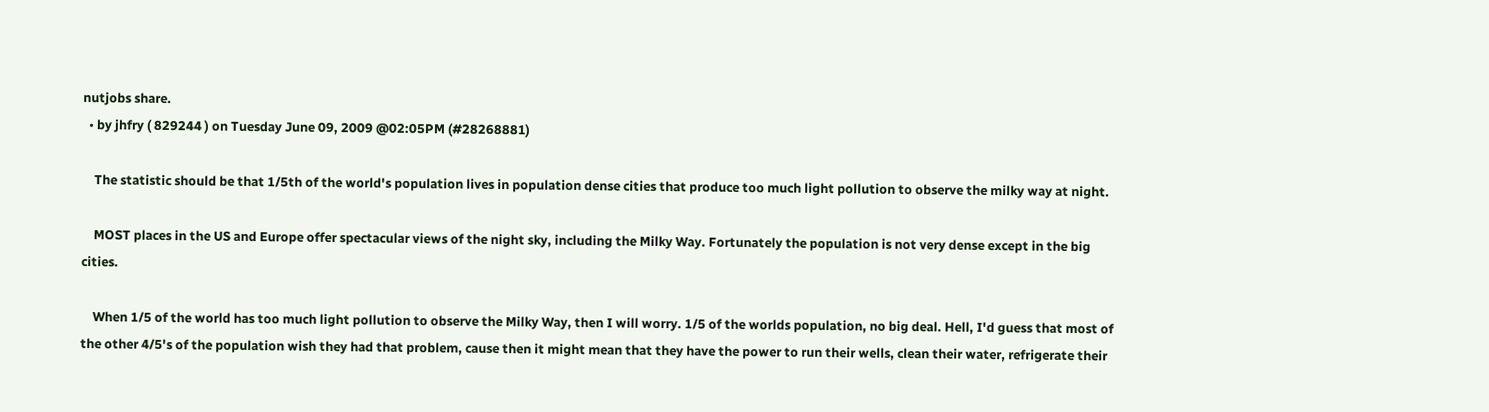nutjobs share.
  • by jhfry ( 829244 ) on Tuesday June 09, 2009 @02:05PM (#28268881)

    The statistic should be that 1/5th of the world's population lives in population dense cities that produce too much light pollution to observe the milky way at night.

    MOST places in the US and Europe offer spectacular views of the night sky, including the Milky Way. Fortunately the population is not very dense except in the big cities.

    When 1/5 of the world has too much light pollution to observe the Milky Way, then I will worry. 1/5 of the worlds population, no big deal. Hell, I'd guess that most of the other 4/5's of the population wish they had that problem, cause then it might mean that they have the power to run their wells, clean their water, refrigerate their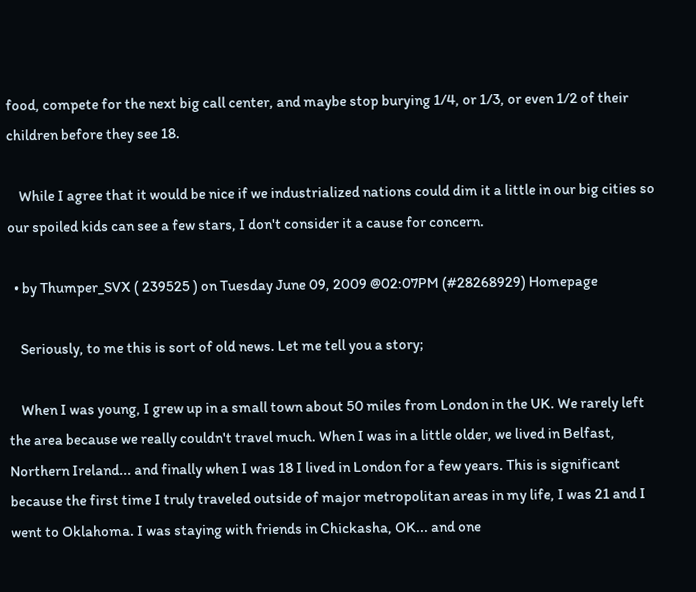food, compete for the next big call center, and maybe stop burying 1/4, or 1/3, or even 1/2 of their children before they see 18.

    While I agree that it would be nice if we industrialized nations could dim it a little in our big cities so our spoiled kids can see a few stars, I don't consider it a cause for concern.

  • by Thumper_SVX ( 239525 ) on Tuesday June 09, 2009 @02:07PM (#28268929) Homepage

    Seriously, to me this is sort of old news. Let me tell you a story;

    When I was young, I grew up in a small town about 50 miles from London in the UK. We rarely left the area because we really couldn't travel much. When I was in a little older, we lived in Belfast, Northern Ireland... and finally when I was 18 I lived in London for a few years. This is significant because the first time I truly traveled outside of major metropolitan areas in my life, I was 21 and I went to Oklahoma. I was staying with friends in Chickasha, OK... and one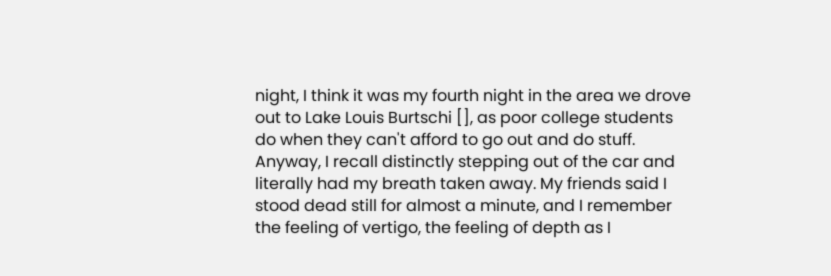night, I think it was my fourth night in the area we drove out to Lake Louis Burtschi [], as poor college students do when they can't afford to go out and do stuff. Anyway, I recall distinctly stepping out of the car and literally had my breath taken away. My friends said I stood dead still for almost a minute, and I remember the feeling of vertigo, the feeling of depth as I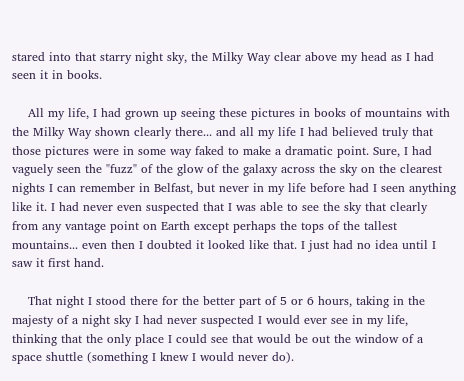stared into that starry night sky, the Milky Way clear above my head as I had seen it in books.

    All my life, I had grown up seeing these pictures in books of mountains with the Milky Way shown clearly there... and all my life I had believed truly that those pictures were in some way faked to make a dramatic point. Sure, I had vaguely seen the "fuzz" of the glow of the galaxy across the sky on the clearest nights I can remember in Belfast, but never in my life before had I seen anything like it. I had never even suspected that I was able to see the sky that clearly from any vantage point on Earth except perhaps the tops of the tallest mountains... even then I doubted it looked like that. I just had no idea until I saw it first hand.

    That night I stood there for the better part of 5 or 6 hours, taking in the majesty of a night sky I had never suspected I would ever see in my life, thinking that the only place I could see that would be out the window of a space shuttle (something I knew I would never do).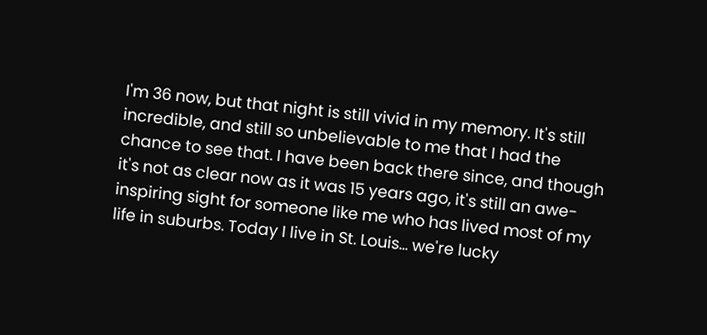I'm 36 now, but that night is still vivid in my memory. It's still incredible, and still so unbelievable to me that I had the chance to see that. I have been back there since, and though it's not as clear now as it was 15 years ago, it's still an awe-inspiring sight for someone like me who has lived most of my life in suburbs. Today I live in St. Louis... we're lucky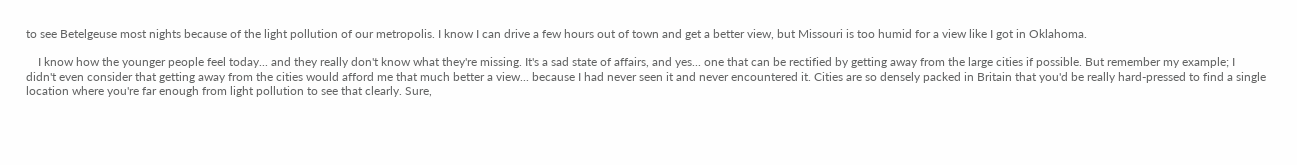to see Betelgeuse most nights because of the light pollution of our metropolis. I know I can drive a few hours out of town and get a better view, but Missouri is too humid for a view like I got in Oklahoma.

    I know how the younger people feel today... and they really don't know what they're missing. It's a sad state of affairs, and yes... one that can be rectified by getting away from the large cities if possible. But remember my example; I didn't even consider that getting away from the cities would afford me that much better a view... because I had never seen it and never encountered it. Cities are so densely packed in Britain that you'd be really hard-pressed to find a single location where you're far enough from light pollution to see that clearly. Sure,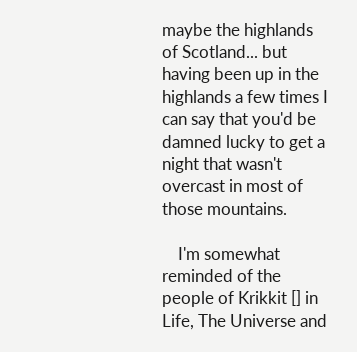maybe the highlands of Scotland... but having been up in the highlands a few times I can say that you'd be damned lucky to get a night that wasn't overcast in most of those mountains.

    I'm somewhat reminded of the people of Krikkit [] in Life, The Universe and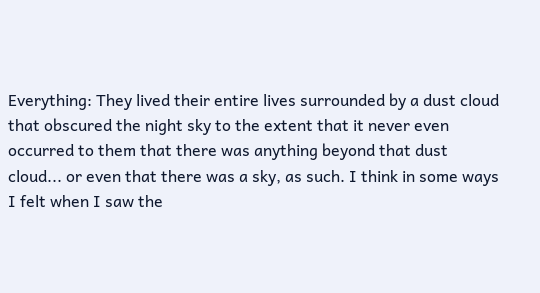Everything: They lived their entire lives surrounded by a dust cloud that obscured the night sky to the extent that it never even occurred to them that there was anything beyond that dust cloud... or even that there was a sky, as such. I think in some ways I felt when I saw the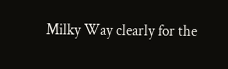Milky Way clearly for the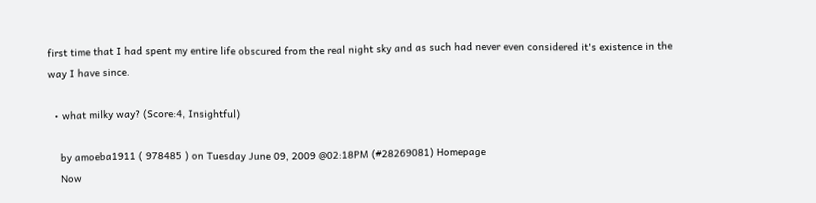first time that I had spent my entire life obscured from the real night sky and as such had never even considered it's existence in the way I have since.

  • what milky way? (Score:4, Insightful)

    by amoeba1911 ( 978485 ) on Tuesday June 09, 2009 @02:18PM (#28269081) Homepage
    Now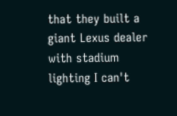that they built a giant Lexus dealer with stadium lighting I can't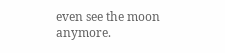even see the moon anymore.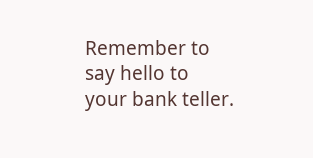Remember to say hello to your bank teller.